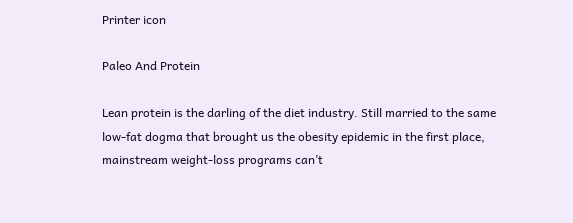Printer icon

Paleo And Protein

Lean protein is the darling of the diet industry. Still married to the same low-fat dogma that brought us the obesity epidemic in the first place, mainstream weight-loss programs can’t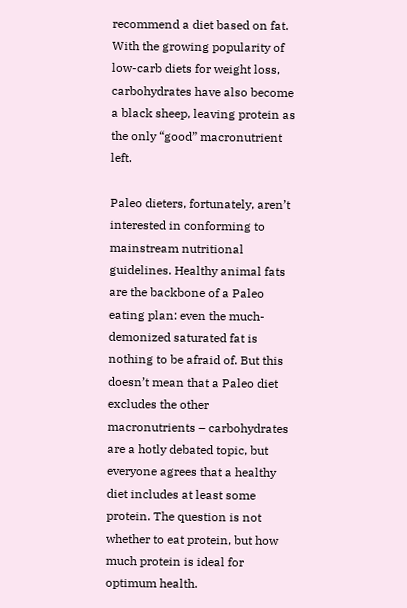recommend a diet based on fat. With the growing popularity of low-carb diets for weight loss, carbohydrates have also become a black sheep, leaving protein as the only “good” macronutrient left.

Paleo dieters, fortunately, aren’t interested in conforming to mainstream nutritional guidelines. Healthy animal fats are the backbone of a Paleo eating plan: even the much-demonized saturated fat is nothing to be afraid of. But this doesn’t mean that a Paleo diet excludes the other macronutrients – carbohydrates are a hotly debated topic, but everyone agrees that a healthy diet includes at least some protein. The question is not whether to eat protein, but how much protein is ideal for optimum health.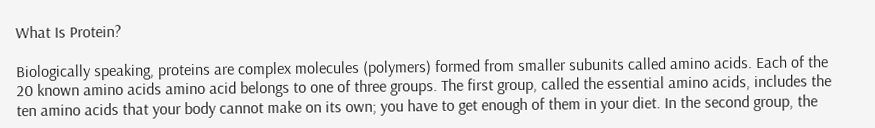What Is Protein?

Biologically speaking, proteins are complex molecules (polymers) formed from smaller subunits called amino acids. Each of the 20 known amino acids amino acid belongs to one of three groups. The first group, called the essential amino acids, includes the ten amino acids that your body cannot make on its own; you have to get enough of them in your diet. In the second group, the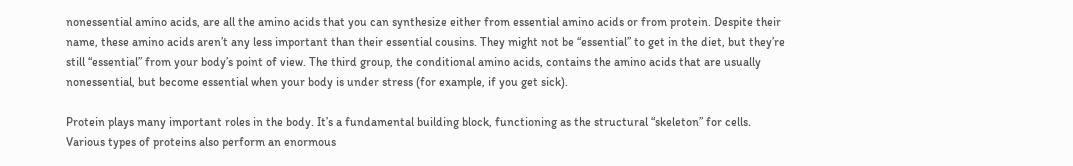nonessential amino acids, are all the amino acids that you can synthesize either from essential amino acids or from protein. Despite their name, these amino acids aren’t any less important than their essential cousins. They might not be “essential” to get in the diet, but they’re still “essential” from your body’s point of view. The third group, the conditional amino acids, contains the amino acids that are usually nonessential, but become essential when your body is under stress (for example, if you get sick).

Protein plays many important roles in the body. It’s a fundamental building block, functioning as the structural “skeleton” for cells. Various types of proteins also perform an enormous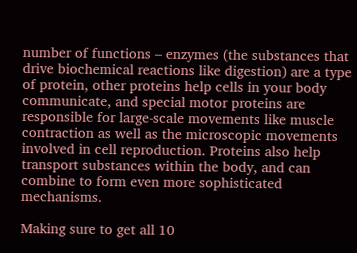number of functions – enzymes (the substances that drive biochemical reactions like digestion) are a type of protein, other proteins help cells in your body communicate, and special motor proteins are responsible for large-scale movements like muscle contraction as well as the microscopic movements involved in cell reproduction. Proteins also help transport substances within the body, and can combine to form even more sophisticated mechanisms.

Making sure to get all 10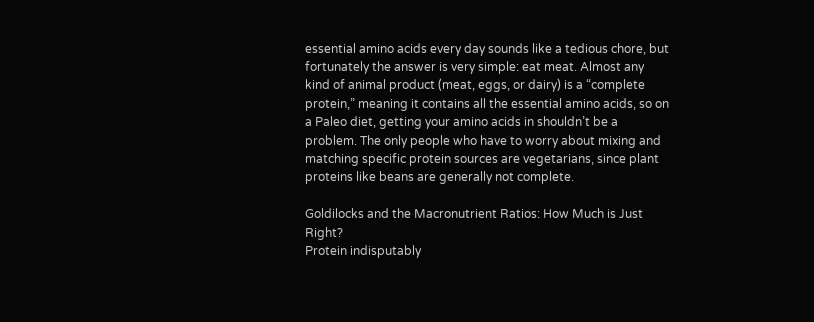essential amino acids every day sounds like a tedious chore, but fortunately the answer is very simple: eat meat. Almost any kind of animal product (meat, eggs, or dairy) is a “complete protein,” meaning it contains all the essential amino acids, so on a Paleo diet, getting your amino acids in shouldn’t be a problem. The only people who have to worry about mixing and matching specific protein sources are vegetarians, since plant proteins like beans are generally not complete.

Goldilocks and the Macronutrient Ratios: How Much is Just Right?
Protein indisputably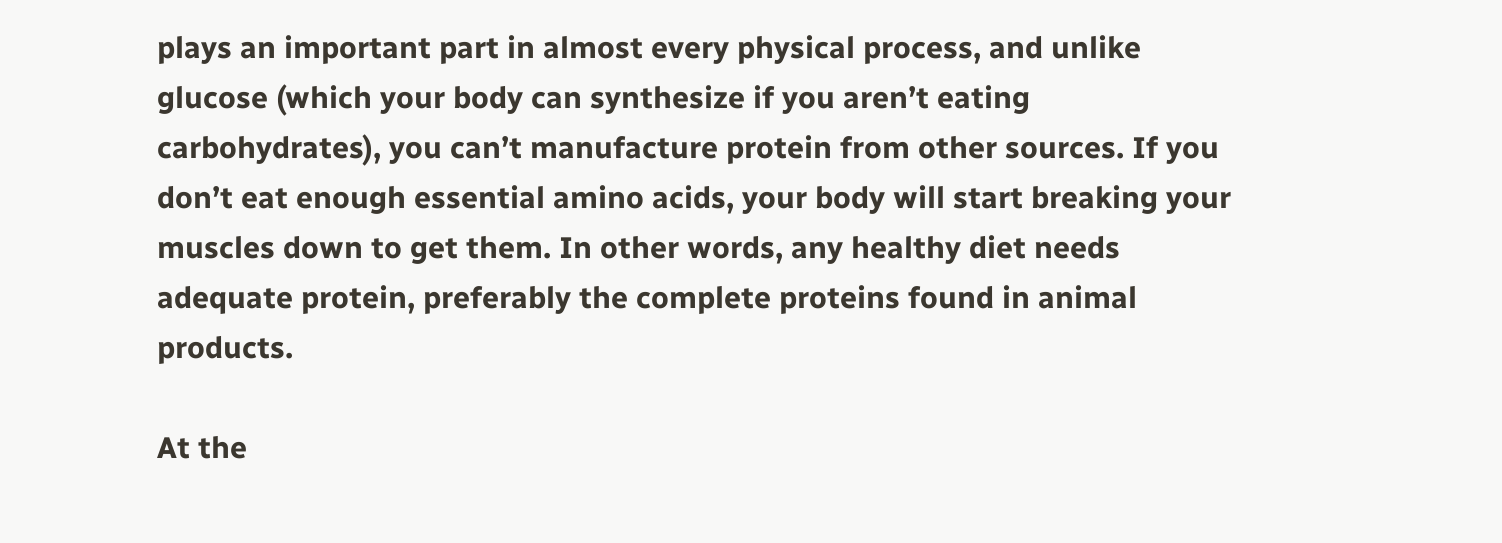plays an important part in almost every physical process, and unlike glucose (which your body can synthesize if you aren’t eating carbohydrates), you can’t manufacture protein from other sources. If you don’t eat enough essential amino acids, your body will start breaking your muscles down to get them. In other words, any healthy diet needs adequate protein, preferably the complete proteins found in animal products.

At the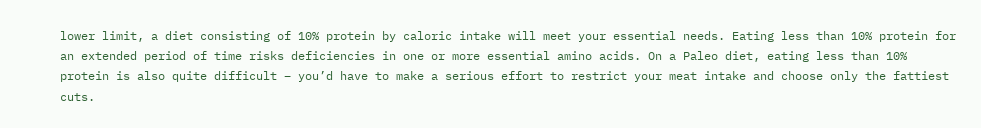lower limit, a diet consisting of 10% protein by caloric intake will meet your essential needs. Eating less than 10% protein for an extended period of time risks deficiencies in one or more essential amino acids. On a Paleo diet, eating less than 10% protein is also quite difficult – you’d have to make a serious effort to restrict your meat intake and choose only the fattiest cuts.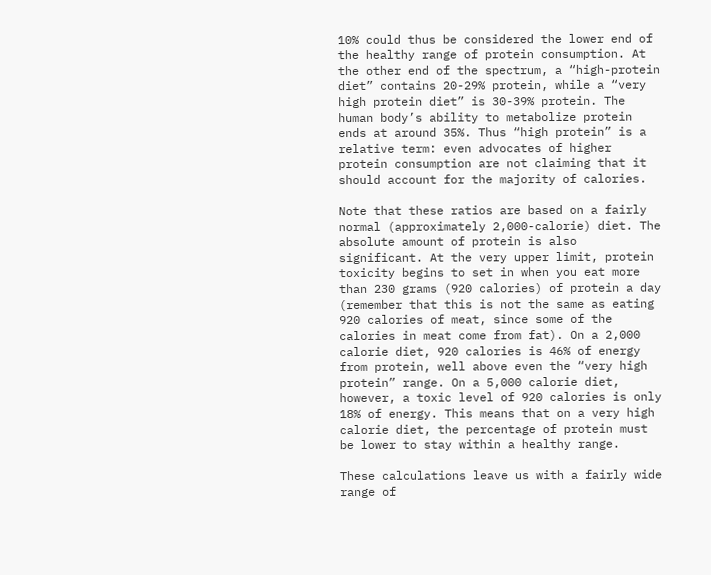10% could thus be considered the lower end of the healthy range of protein consumption. At the other end of the spectrum, a “high-protein diet” contains 20-29% protein, while a “very high protein diet” is 30-39% protein. The human body’s ability to metabolize protein ends at around 35%. Thus “high protein” is a relative term: even advocates of higher protein consumption are not claiming that it should account for the majority of calories.

Note that these ratios are based on a fairly normal (approximately 2,000-calorie) diet. The absolute amount of protein is also significant. At the very upper limit, protein toxicity begins to set in when you eat more than 230 grams (920 calories) of protein a day (remember that this is not the same as eating 920 calories of meat, since some of the calories in meat come from fat). On a 2,000 calorie diet, 920 calories is 46% of energy from protein, well above even the “very high protein” range. On a 5,000 calorie diet, however, a toxic level of 920 calories is only 18% of energy. This means that on a very high calorie diet, the percentage of protein must be lower to stay within a healthy range.

These calculations leave us with a fairly wide range of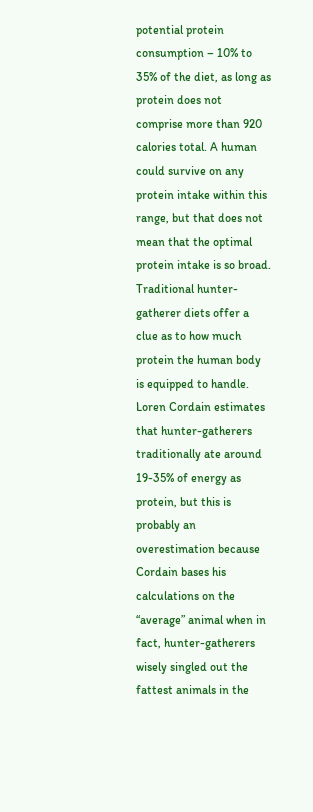potential protein consumption – 10% to 35% of the diet, as long as protein does not comprise more than 920 calories total. A human could survive on any protein intake within this range, but that does not mean that the optimal protein intake is so broad. Traditional hunter-gatherer diets offer a clue as to how much protein the human body is equipped to handle. Loren Cordain estimates that hunter-gatherers traditionally ate around 19-35% of energy as protein, but this is probably an overestimation because Cordain bases his calculations on the “average” animal when in fact, hunter-gatherers wisely singled out the fattest animals in the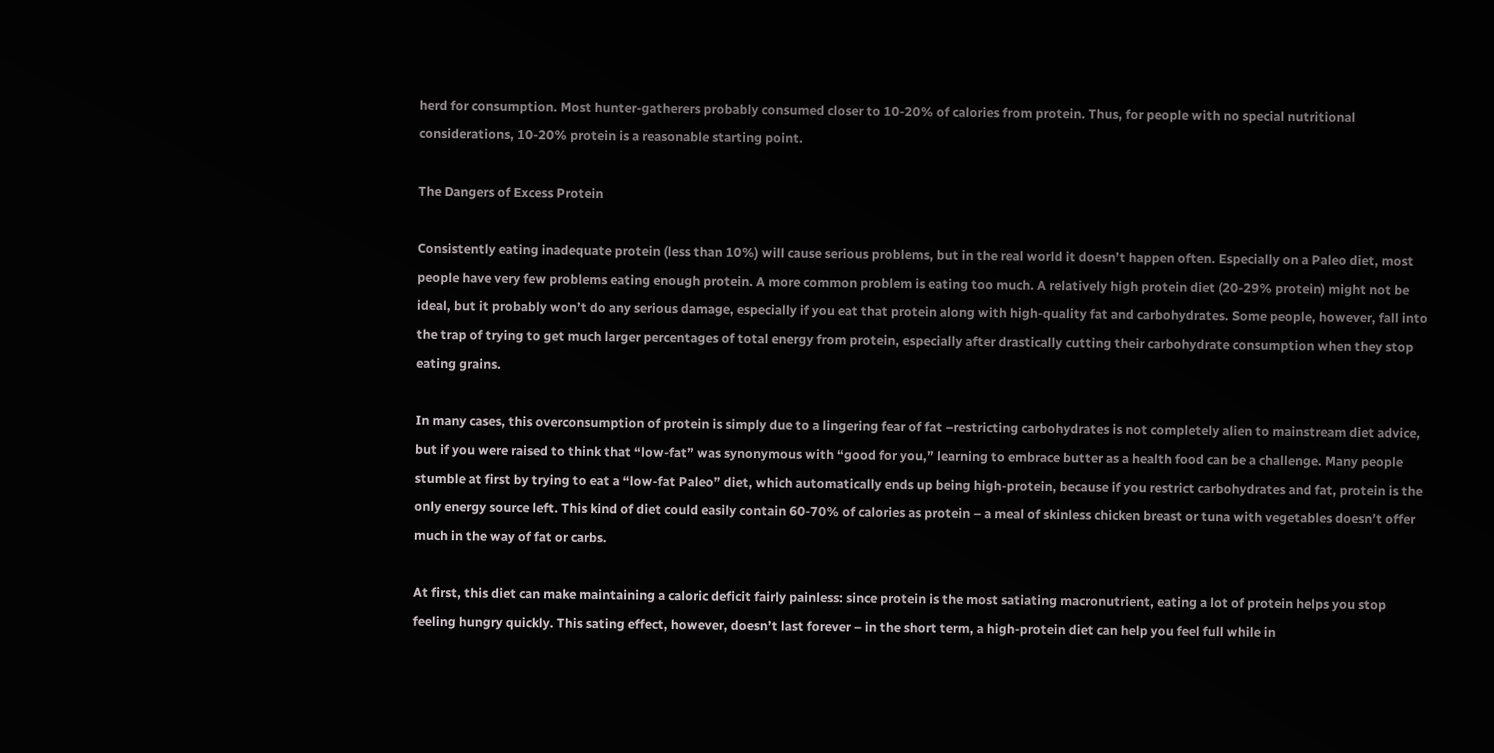herd for consumption. Most hunter-gatherers probably consumed closer to 10-20% of calories from protein. Thus, for people with no special nutritional considerations, 10-20% protein is a reasonable starting point.

The Dangers of Excess Protein

Consistently eating inadequate protein (less than 10%) will cause serious problems, but in the real world it doesn’t happen often. Especially on a Paleo diet, most people have very few problems eating enough protein. A more common problem is eating too much. A relatively high protein diet (20-29% protein) might not be ideal, but it probably won’t do any serious damage, especially if you eat that protein along with high-quality fat and carbohydrates. Some people, however, fall into the trap of trying to get much larger percentages of total energy from protein, especially after drastically cutting their carbohydrate consumption when they stop eating grains.

In many cases, this overconsumption of protein is simply due to a lingering fear of fat –restricting carbohydrates is not completely alien to mainstream diet advice, but if you were raised to think that “low-fat” was synonymous with “good for you,” learning to embrace butter as a health food can be a challenge. Many people stumble at first by trying to eat a “low-fat Paleo” diet, which automatically ends up being high-protein, because if you restrict carbohydrates and fat, protein is the only energy source left. This kind of diet could easily contain 60-70% of calories as protein – a meal of skinless chicken breast or tuna with vegetables doesn’t offer much in the way of fat or carbs.

At first, this diet can make maintaining a caloric deficit fairly painless: since protein is the most satiating macronutrient, eating a lot of protein helps you stop feeling hungry quickly. This sating effect, however, doesn’t last forever – in the short term, a high-protein diet can help you feel full while in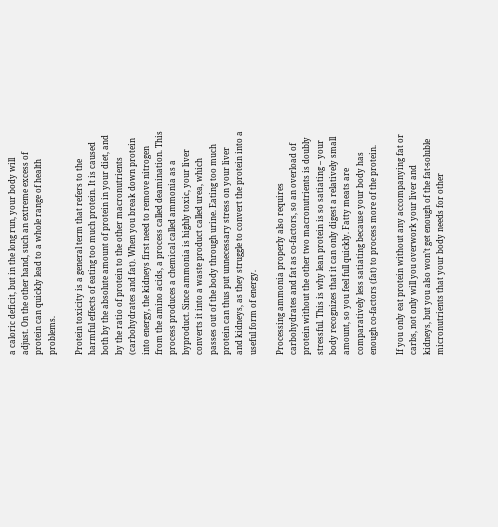a caloric deficit, but in the long run, your body will adjust. On the other hand, such an extreme excess of protein can quickly lead to a whole range of health problems.

Protein toxicity is a general term that refers to the harmful effects of eating too much protein. It is caused both by the absolute amount of protein in your diet, and by the ratio of protein to the other macronutrients (carbohydrates and fat). When you break down protein into energy, the kidneys first need to remove nitrogen from the amino acids, a process called deamination. This process produces a chemical called ammonia as a byproduct. Since ammonia is highly toxic, your liver converts it into a waste product called urea, which passes out of the body through urine. Eating too much protein can thus put unnecessary stress on your liver and kidneys, as they struggle to convert the protein into a useful form of energy.

Processing ammonia properly also requires carbohydrates and fat as co-factors, so an overload of protein without the other two macronutrients is doubly stressful. This is why lean protein is so satiating – your body recognizes that it can only digest a relatively small amount, so you feel full quickly. Fatty meats are comparatively less satiating because your body has enough co-factors (fat) to process more of the protein.

If you only eat protein without any accompanying fat or carbs, not only will you overwork your liver and kidneys, but you also won’t get enough of the fat-soluble micronutrients that your body needs for other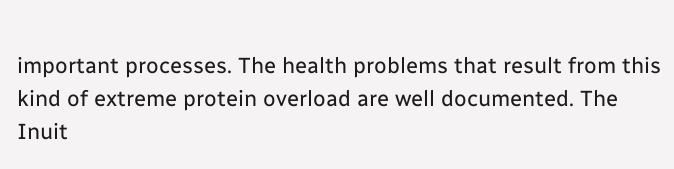important processes. The health problems that result from this kind of extreme protein overload are well documented. The Inuit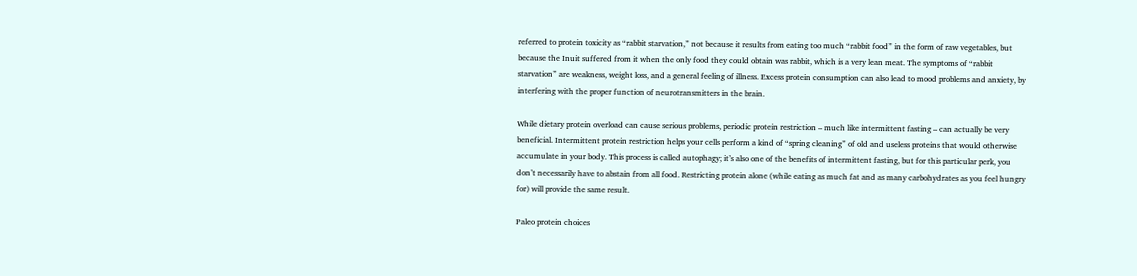referred to protein toxicity as “rabbit starvation,” not because it results from eating too much “rabbit food” in the form of raw vegetables, but because the Inuit suffered from it when the only food they could obtain was rabbit, which is a very lean meat. The symptoms of “rabbit starvation” are weakness, weight loss, and a general feeling of illness. Excess protein consumption can also lead to mood problems and anxiety, by interfering with the proper function of neurotransmitters in the brain.

While dietary protein overload can cause serious problems, periodic protein restriction – much like intermittent fasting – can actually be very beneficial. Intermittent protein restriction helps your cells perform a kind of “spring cleaning” of old and useless proteins that would otherwise accumulate in your body. This process is called autophagy; it’s also one of the benefits of intermittent fasting, but for this particular perk, you don’t necessarily have to abstain from all food. Restricting protein alone (while eating as much fat and as many carbohydrates as you feel hungry for) will provide the same result.

Paleo protein choices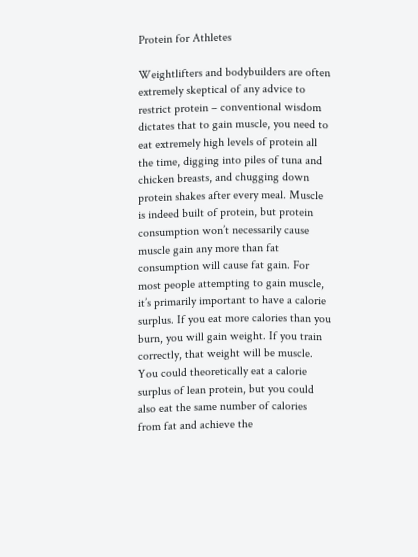Protein for Athletes

Weightlifters and bodybuilders are often extremely skeptical of any advice to restrict protein – conventional wisdom dictates that to gain muscle, you need to eat extremely high levels of protein all the time, digging into piles of tuna and chicken breasts, and chugging down protein shakes after every meal. Muscle is indeed built of protein, but protein consumption won’t necessarily cause muscle gain any more than fat consumption will cause fat gain. For most people attempting to gain muscle, it’s primarily important to have a calorie surplus. If you eat more calories than you burn, you will gain weight. If you train correctly, that weight will be muscle. You could theoretically eat a calorie surplus of lean protein, but you could also eat the same number of calories from fat and achieve the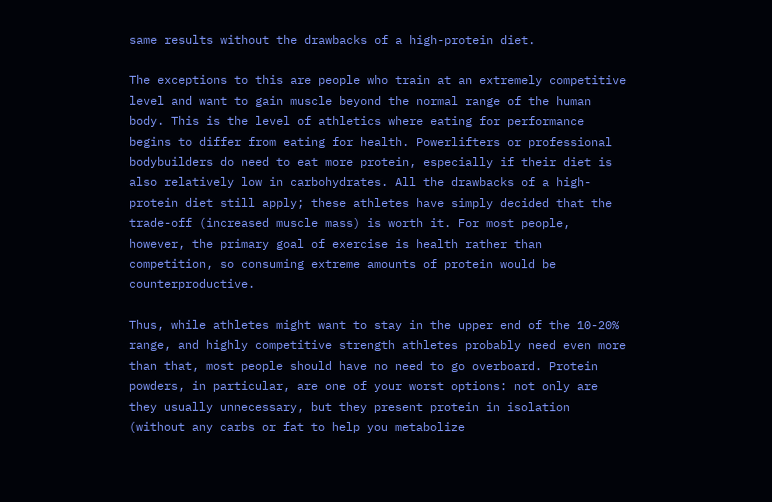same results without the drawbacks of a high-protein diet.

The exceptions to this are people who train at an extremely competitive level and want to gain muscle beyond the normal range of the human body. This is the level of athletics where eating for performance begins to differ from eating for health. Powerlifters or professional bodybuilders do need to eat more protein, especially if their diet is also relatively low in carbohydrates. All the drawbacks of a high-protein diet still apply; these athletes have simply decided that the trade-off (increased muscle mass) is worth it. For most people, however, the primary goal of exercise is health rather than competition, so consuming extreme amounts of protein would be counterproductive.

Thus, while athletes might want to stay in the upper end of the 10-20% range, and highly competitive strength athletes probably need even more than that, most people should have no need to go overboard. Protein powders, in particular, are one of your worst options: not only are they usually unnecessary, but they present protein in isolation (without any carbs or fat to help you metabolize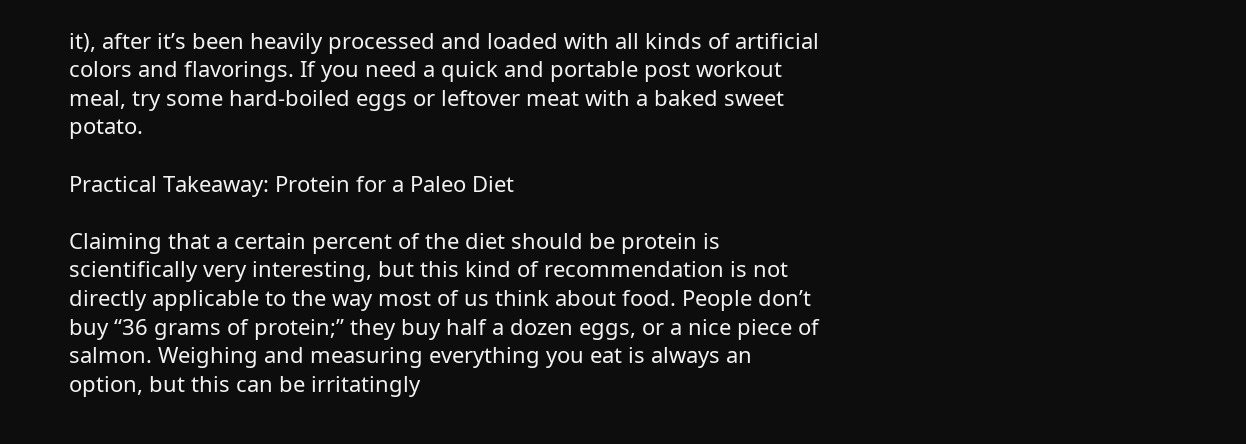it), after it’s been heavily processed and loaded with all kinds of artificial colors and flavorings. If you need a quick and portable post workout meal, try some hard-boiled eggs or leftover meat with a baked sweet potato.

Practical Takeaway: Protein for a Paleo Diet

Claiming that a certain percent of the diet should be protein is scientifically very interesting, but this kind of recommendation is not directly applicable to the way most of us think about food. People don’t buy “36 grams of protein;” they buy half a dozen eggs, or a nice piece of salmon. Weighing and measuring everything you eat is always an option, but this can be irritatingly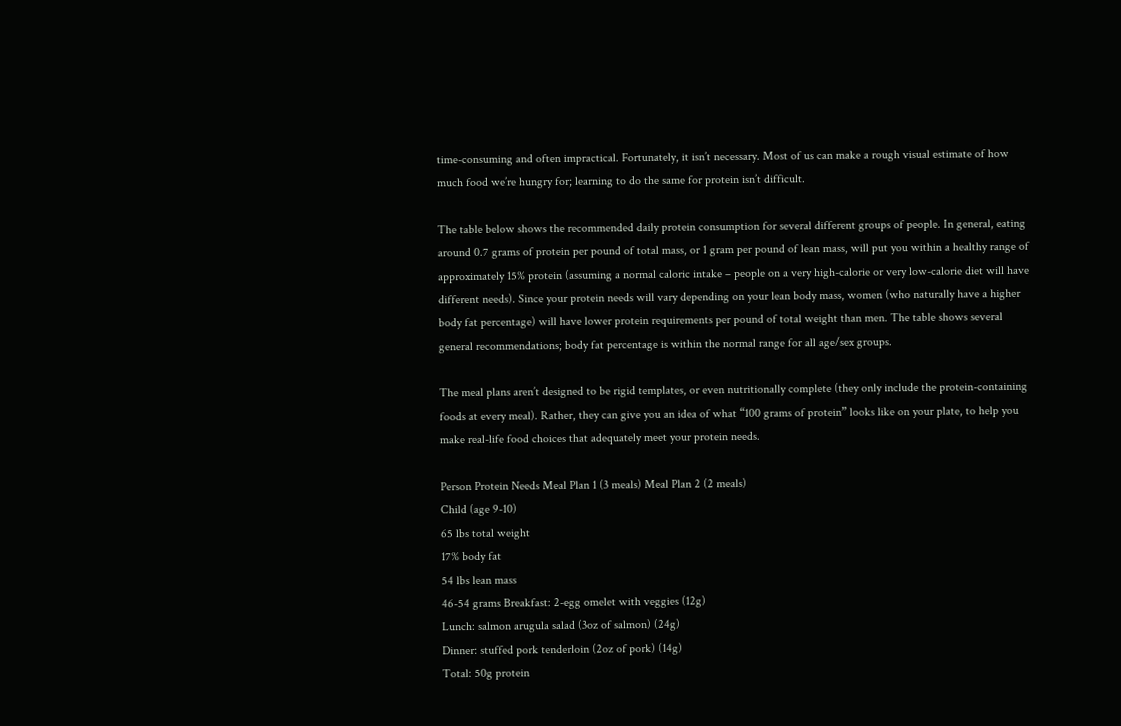time-consuming and often impractical. Fortunately, it isn’t necessary. Most of us can make a rough visual estimate of how much food we’re hungry for; learning to do the same for protein isn’t difficult.

The table below shows the recommended daily protein consumption for several different groups of people. In general, eating around 0.7 grams of protein per pound of total mass, or 1 gram per pound of lean mass, will put you within a healthy range of approximately 15% protein (assuming a normal caloric intake – people on a very high-calorie or very low-calorie diet will have different needs). Since your protein needs will vary depending on your lean body mass, women (who naturally have a higher body fat percentage) will have lower protein requirements per pound of total weight than men. The table shows several general recommendations; body fat percentage is within the normal range for all age/sex groups.

The meal plans aren’t designed to be rigid templates, or even nutritionally complete (they only include the protein-containing foods at every meal). Rather, they can give you an idea of what “100 grams of protein” looks like on your plate, to help you make real-life food choices that adequately meet your protein needs.

Person Protein Needs Meal Plan 1 (3 meals) Meal Plan 2 (2 meals)
Child (age 9-10)
65 lbs total weight
17% body fat
54 lbs lean mass
46-54 grams Breakfast: 2-egg omelet with veggies (12g)
Lunch: salmon arugula salad (3oz of salmon) (24g)
Dinner: stuffed pork tenderloin (2oz of pork) (14g)
Total: 50g protein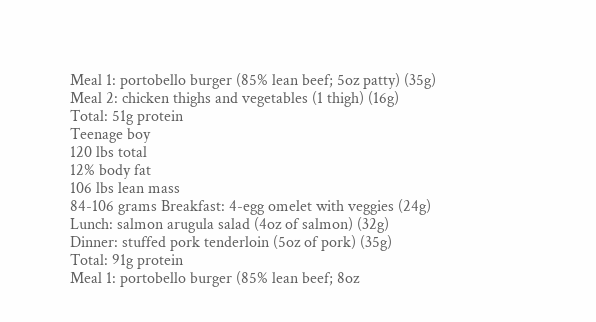Meal 1: portobello burger (85% lean beef; 5oz patty) (35g)
Meal 2: chicken thighs and vegetables (1 thigh) (16g)
Total: 51g protein
Teenage boy
120 lbs total
12% body fat
106 lbs lean mass
84-106 grams Breakfast: 4-egg omelet with veggies (24g)
Lunch: salmon arugula salad (4oz of salmon) (32g)
Dinner: stuffed pork tenderloin (5oz of pork) (35g)
Total: 91g protein
Meal 1: portobello burger (85% lean beef; 8oz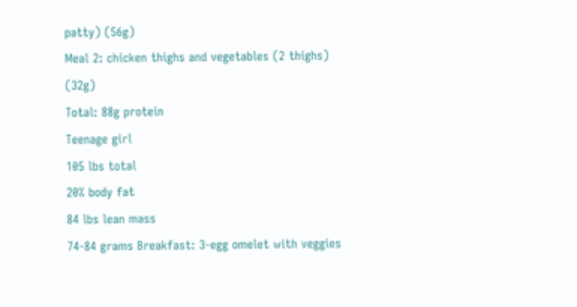patty) (56g)
Meal 2: chicken thighs and vegetables (2 thighs) (32g)
Total: 88g protein
Teenage girl
105 lbs total
20% body fat
84 lbs lean mass
74-84 grams Breakfast: 3-egg omelet with veggies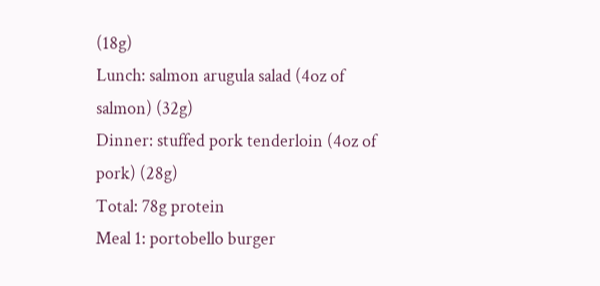(18g)
Lunch: salmon arugula salad (4oz of salmon) (32g)
Dinner: stuffed pork tenderloin (4oz of pork) (28g)
Total: 78g protein
Meal 1: portobello burger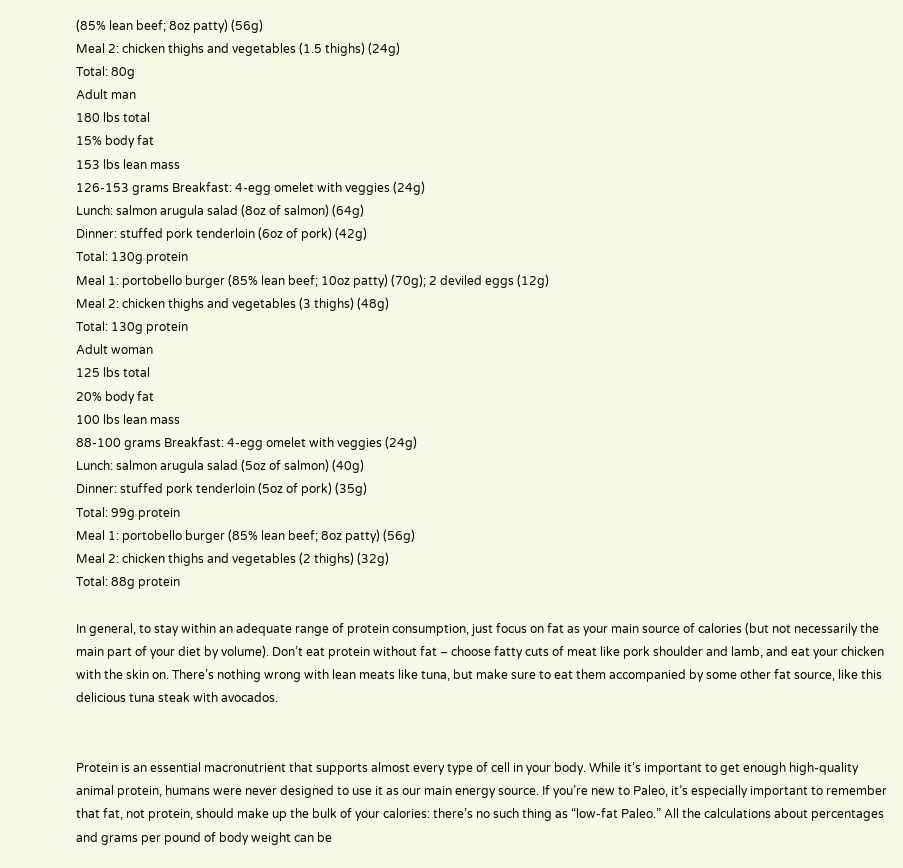(85% lean beef; 8oz patty) (56g)
Meal 2: chicken thighs and vegetables (1.5 thighs) (24g)
Total: 80g
Adult man
180 lbs total
15% body fat
153 lbs lean mass
126-153 grams Breakfast: 4-egg omelet with veggies (24g)
Lunch: salmon arugula salad (8oz of salmon) (64g)
Dinner: stuffed pork tenderloin (6oz of pork) (42g)
Total: 130g protein
Meal 1: portobello burger (85% lean beef; 10oz patty) (70g); 2 deviled eggs (12g)
Meal 2: chicken thighs and vegetables (3 thighs) (48g)
Total: 130g protein
Adult woman
125 lbs total
20% body fat
100 lbs lean mass
88-100 grams Breakfast: 4-egg omelet with veggies (24g)
Lunch: salmon arugula salad (5oz of salmon) (40g)
Dinner: stuffed pork tenderloin (5oz of pork) (35g)
Total: 99g protein
Meal 1: portobello burger (85% lean beef; 8oz patty) (56g)
Meal 2: chicken thighs and vegetables (2 thighs) (32g)
Total: 88g protein

In general, to stay within an adequate range of protein consumption, just focus on fat as your main source of calories (but not necessarily the main part of your diet by volume). Don’t eat protein without fat – choose fatty cuts of meat like pork shoulder and lamb, and eat your chicken with the skin on. There’s nothing wrong with lean meats like tuna, but make sure to eat them accompanied by some other fat source, like this delicious tuna steak with avocados.


Protein is an essential macronutrient that supports almost every type of cell in your body. While it’s important to get enough high-quality animal protein, humans were never designed to use it as our main energy source. If you’re new to Paleo, it’s especially important to remember that fat, not protein, should make up the bulk of your calories: there’s no such thing as “low-fat Paleo.” All the calculations about percentages and grams per pound of body weight can be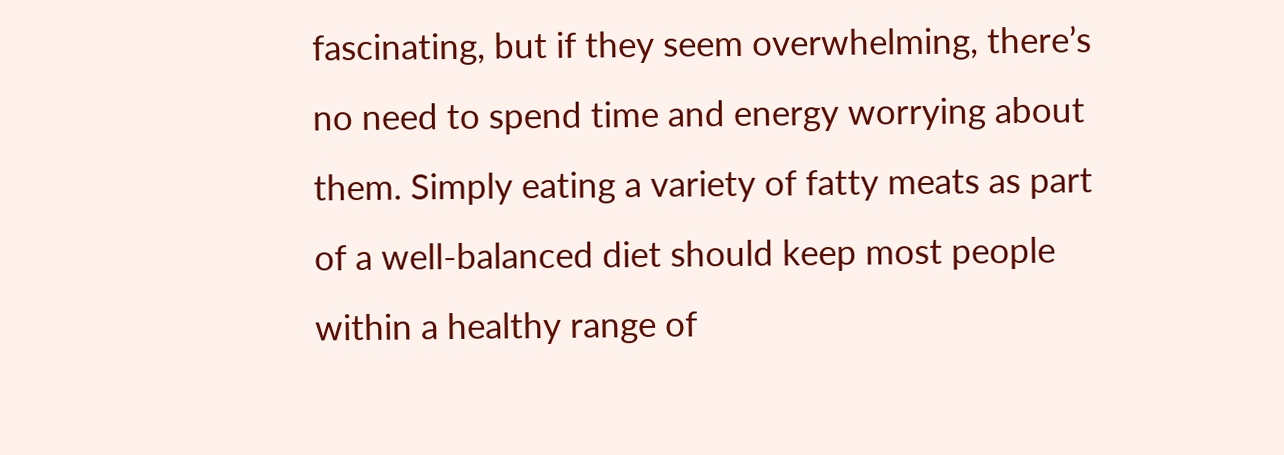fascinating, but if they seem overwhelming, there’s no need to spend time and energy worrying about them. Simply eating a variety of fatty meats as part of a well-balanced diet should keep most people within a healthy range of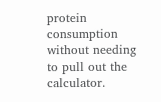protein consumption without needing to pull out the calculator.